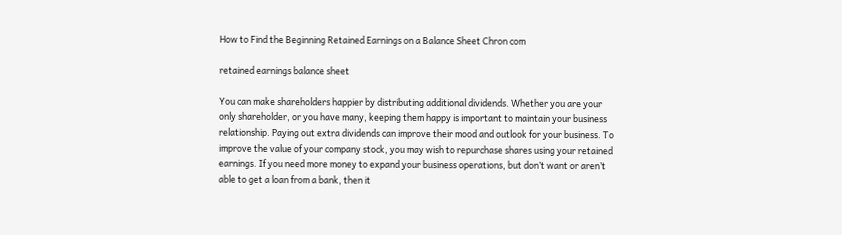How to Find the Beginning Retained Earnings on a Balance Sheet Chron com

retained earnings balance sheet

You can make shareholders happier by distributing additional dividends. Whether you are your only shareholder, or you have many, keeping them happy is important to maintain your business relationship. Paying out extra dividends can improve their mood and outlook for your business. To improve the value of your company stock, you may wish to repurchase shares using your retained earnings. If you need more money to expand your business operations, but don’t want or aren’t able to get a loan from a bank, then it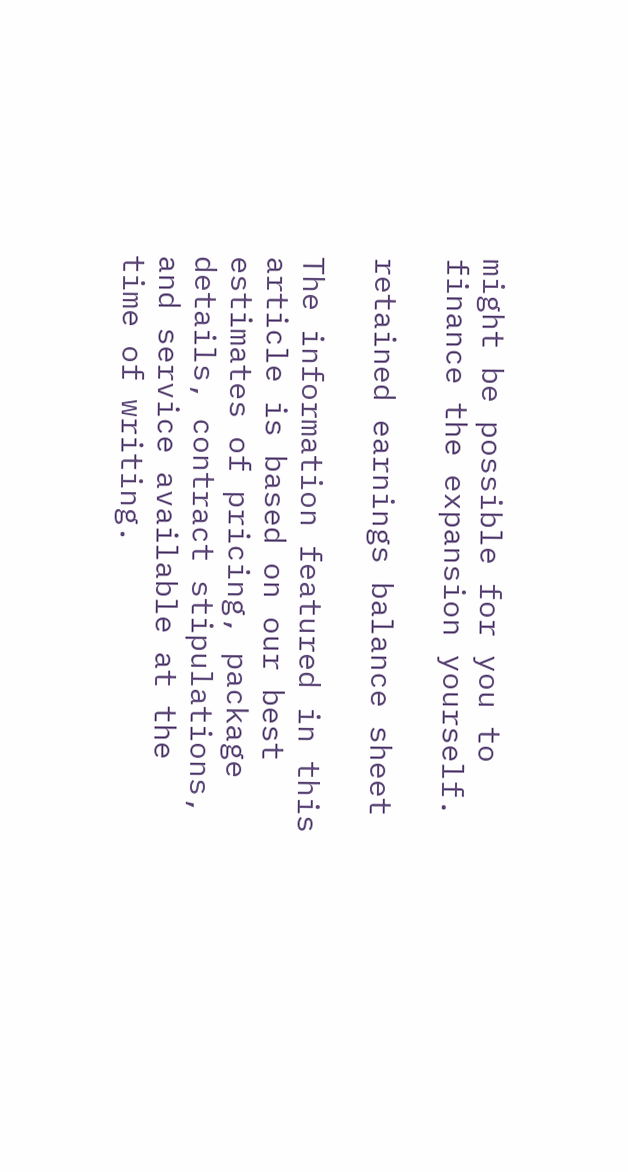might be possible for you to finance the expansion yourself.

retained earnings balance sheet

The information featured in this article is based on our best estimates of pricing, package details, contract stipulations, and service available at the time of writing.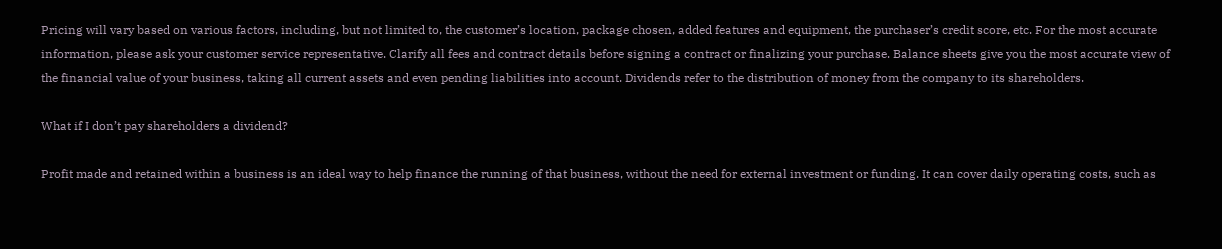Pricing will vary based on various factors, including, but not limited to, the customer’s location, package chosen, added features and equipment, the purchaser’s credit score, etc. For the most accurate information, please ask your customer service representative. Clarify all fees and contract details before signing a contract or finalizing your purchase. Balance sheets give you the most accurate view of the financial value of your business, taking all current assets and even pending liabilities into account. Dividends refer to the distribution of money from the company to its shareholders.

What if I don’t pay shareholders a dividend?

Profit made and retained within a business is an ideal way to help finance the running of that business, without the need for external investment or funding. It can cover daily operating costs, such as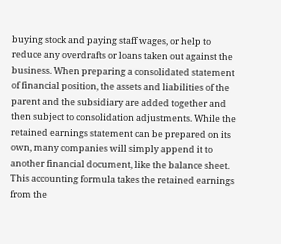buying stock and paying staff wages, or help to reduce any overdrafts or loans taken out against the business. When preparing a consolidated statement of financial position, the assets and liabilities of the parent and the subsidiary are added together and then subject to consolidation adjustments. While the retained earnings statement can be prepared on its own, many companies will simply append it to another financial document, like the balance sheet. This accounting formula takes the retained earnings from the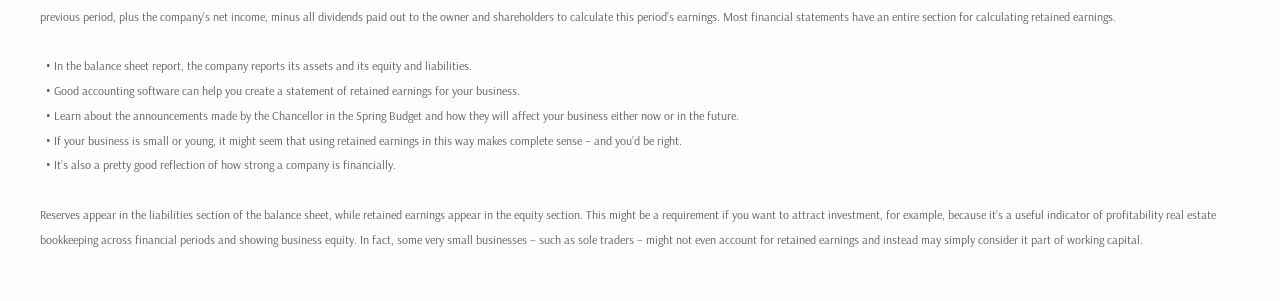previous period, plus the company’s net income, minus all dividends paid out to the owner and shareholders to calculate this period’s earnings. Most financial statements have an entire section for calculating retained earnings.

  • In the balance sheet report, the company reports its assets and its equity and liabilities.
  • Good accounting software can help you create a statement of retained earnings for your business.
  • Learn about the announcements made by the Chancellor in the Spring Budget and how they will affect your business either now or in the future.
  • If your business is small or young, it might seem that using retained earnings in this way makes complete sense – and you’d be right.
  • It’s also a pretty good reflection of how strong a company is financially.

Reserves appear in the liabilities section of the balance sheet, while retained earnings appear in the equity section. This might be a requirement if you want to attract investment, for example, because it’s a useful indicator of profitability real estate bookkeeping across financial periods and showing business equity. In fact, some very small businesses – such as sole traders – might not even account for retained earnings and instead may simply consider it part of working capital.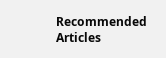Recommended Articles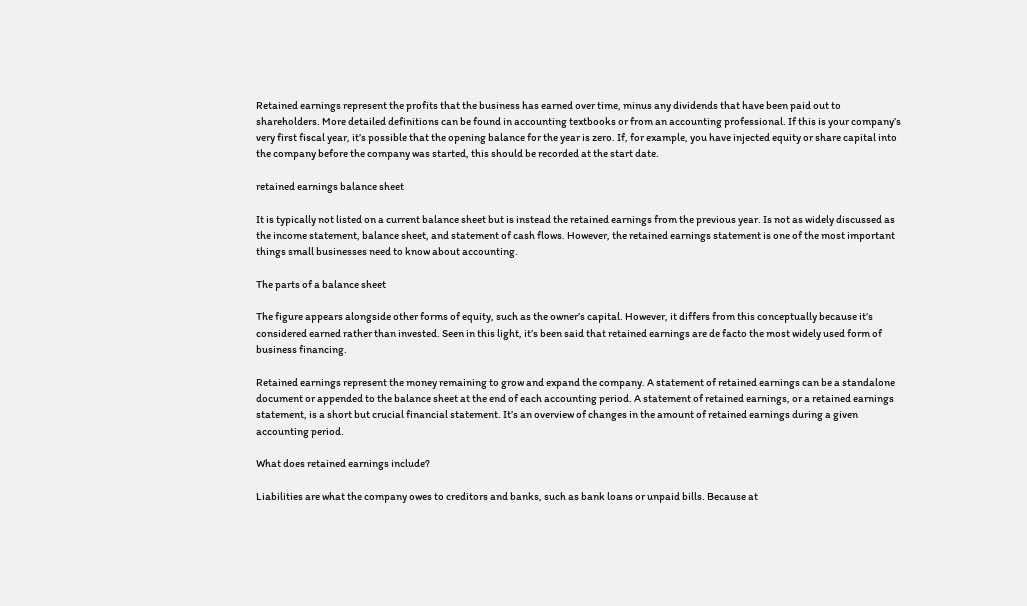Retained earnings represent the profits that the business has earned over time, minus any dividends that have been paid out to shareholders. More detailed definitions can be found in accounting textbooks or from an accounting professional. If this is your company’s very first fiscal year, it’s possible that the opening balance for the year is zero. If, for example, you have injected equity or share capital into the company before the company was started, this should be recorded at the start date.

retained earnings balance sheet

It is typically not listed on a current balance sheet but is instead the retained earnings from the previous year. Is not as widely discussed as the income statement, balance sheet, and statement of cash flows. However, the retained earnings statement is one of the most important things small businesses need to know about accounting.

The parts of a balance sheet

The figure appears alongside other forms of equity, such as the owner’s capital. However, it differs from this conceptually because it’s considered earned rather than invested. Seen in this light, it’s been said that retained earnings are de facto the most widely used form of business financing.

Retained earnings represent the money remaining to grow and expand the company. A statement of retained earnings can be a standalone document or appended to the balance sheet at the end of each accounting period. A statement of retained earnings, or a retained earnings statement, is a short but crucial financial statement. It’s an overview of changes in the amount of retained earnings during a given accounting period.

What does retained earnings include?

Liabilities are what the company owes to creditors and banks, such as bank loans or unpaid bills. Because at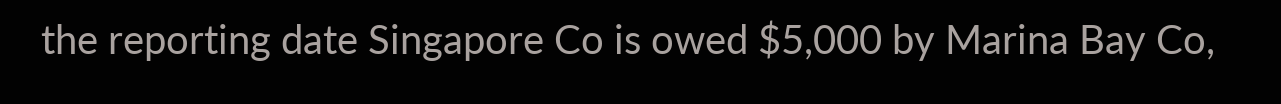the reporting date Singapore Co is owed $5,000 by Marina Bay Co,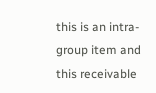this is an intra-group item and this receivable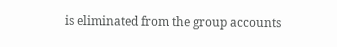is eliminated from the group accounts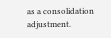as a consolidation adjustment.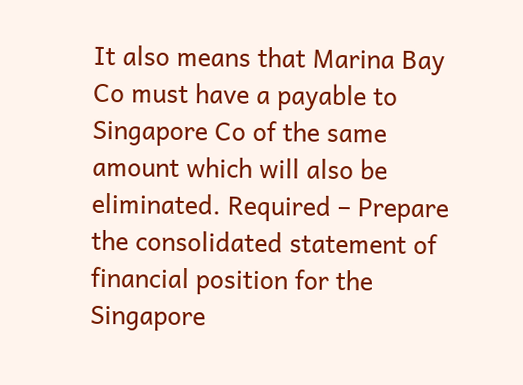It also means that Marina Bay Co must have a payable to Singapore Co of the same amount which will also be eliminated. Required – Prepare the consolidated statement of financial position for the Singapore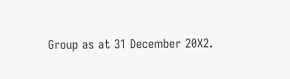Group as at 31 December 20X2.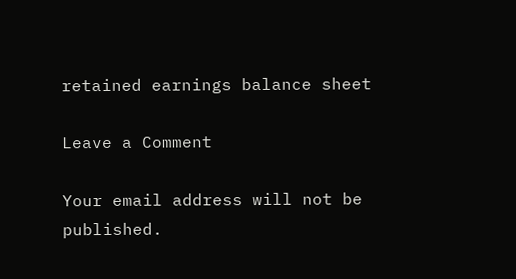retained earnings balance sheet

Leave a Comment

Your email address will not be published.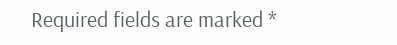Required fields are marked *